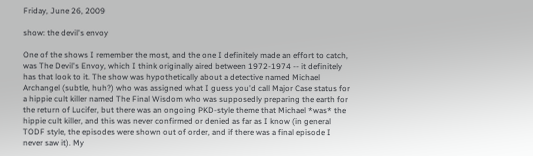Friday, June 26, 2009

show: the devil's envoy

One of the shows I remember the most, and the one I definitely made an effort to catch, was The Devil's Envoy, which I think originally aired between 1972-1974 -- it definitely has that look to it. The show was hypothetically about a detective named Michael Archangel (subtle, huh?) who was assigned what I guess you'd call Major Case status for a hippie cult killer named The Final Wisdom who was supposedly preparing the earth for the return of Lucifer, but there was an ongoing PKD-style theme that Michael *was* the hippie cult killer, and this was never confirmed or denied as far as I know (in general TODF style, the episodes were shown out of order, and if there was a final episode I never saw it). My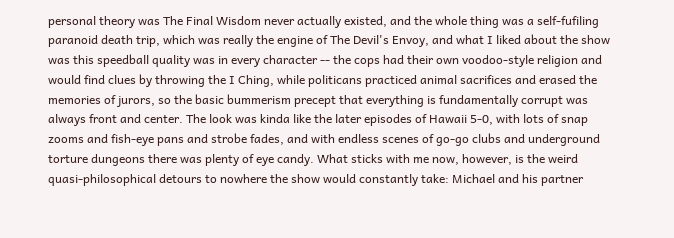personal theory was The Final Wisdom never actually existed, and the whole thing was a self-fufiling paranoid death trip, which was really the engine of The Devil's Envoy, and what I liked about the show was this speedball quality was in every character -- the cops had their own voodoo-style religion and would find clues by throwing the I Ching, while politicans practiced animal sacrifices and erased the memories of jurors, so the basic bummerism precept that everything is fundamentally corrupt was always front and center. The look was kinda like the later episodes of Hawaii 5-0, with lots of snap zooms and fish-eye pans and strobe fades, and with endless scenes of go-go clubs and underground torture dungeons there was plenty of eye candy. What sticks with me now, however, is the weird quasi-philosophical detours to nowhere the show would constantly take: Michael and his partner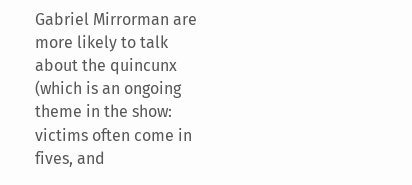Gabriel Mirrorman are more likely to talk about the quincunx (which is an ongoing theme in the show: victims often come in fives, and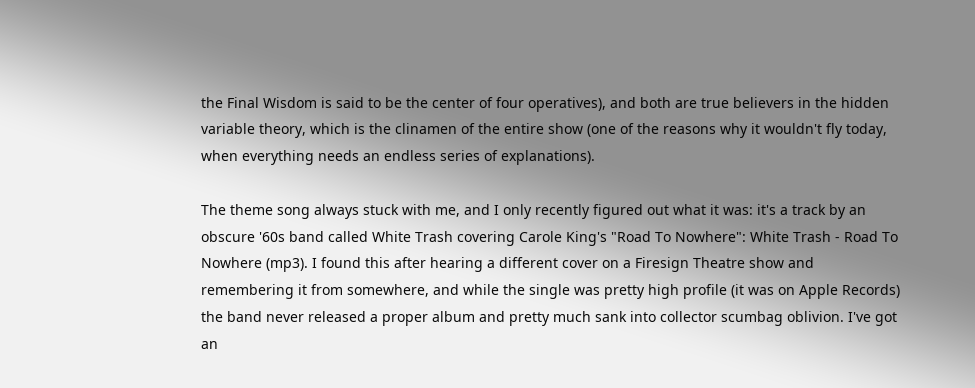the Final Wisdom is said to be the center of four operatives), and both are true believers in the hidden variable theory, which is the clinamen of the entire show (one of the reasons why it wouldn't fly today, when everything needs an endless series of explanations).

The theme song always stuck with me, and I only recently figured out what it was: it's a track by an obscure '60s band called White Trash covering Carole King's "Road To Nowhere": White Trash - Road To Nowhere (mp3). I found this after hearing a different cover on a Firesign Theatre show and remembering it from somewhere, and while the single was pretty high profile (it was on Apple Records) the band never released a proper album and pretty much sank into collector scumbag oblivion. I've got an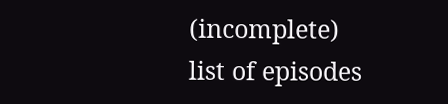(incomplete) list of episodes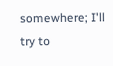somewhere; I'll try to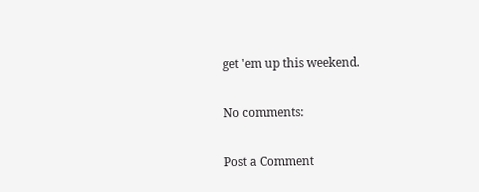get 'em up this weekend.

No comments:

Post a Comment